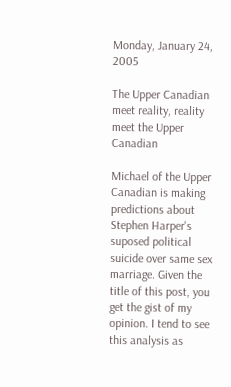Monday, January 24, 2005

The Upper Canadian meet reality, reality meet the Upper Canadian

Michael of the Upper Canadian is making predictions about Stephen Harper's suposed political suicide over same sex marriage. Given the title of this post, you get the gist of my opinion. I tend to see this analysis as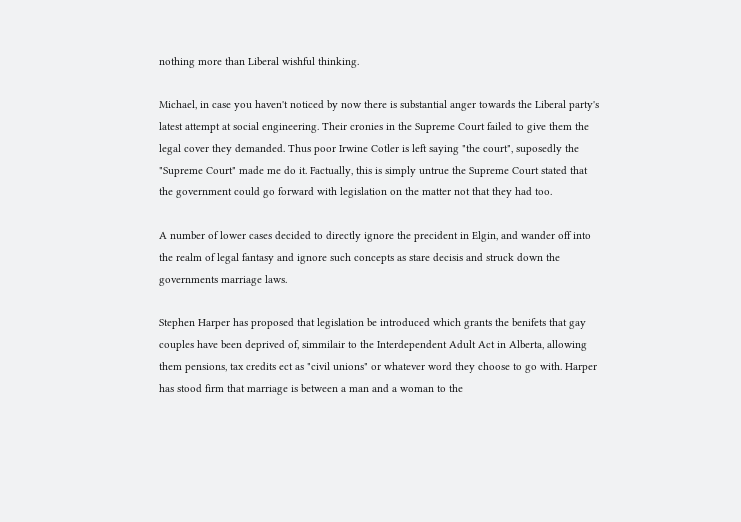nothing more than Liberal wishful thinking.

Michael, in case you haven't noticed by now there is substantial anger towards the Liberal party's latest attempt at social engineering. Their cronies in the Supreme Court failed to give them the legal cover they demanded. Thus poor Irwine Cotler is left saying "the court", suposedly the "Supreme Court" made me do it. Factually, this is simply untrue the Supreme Court stated that the government could go forward with legislation on the matter not that they had too.

A number of lower cases decided to directly ignore the precident in Elgin, and wander off into the realm of legal fantasy and ignore such concepts as stare decisis and struck down the governments marriage laws.

Stephen Harper has proposed that legislation be introduced which grants the benifets that gay couples have been deprived of, simmilair to the Interdependent Adult Act in Alberta, allowing them pensions, tax credits ect as "civil unions" or whatever word they choose to go with. Harper has stood firm that marriage is between a man and a woman to the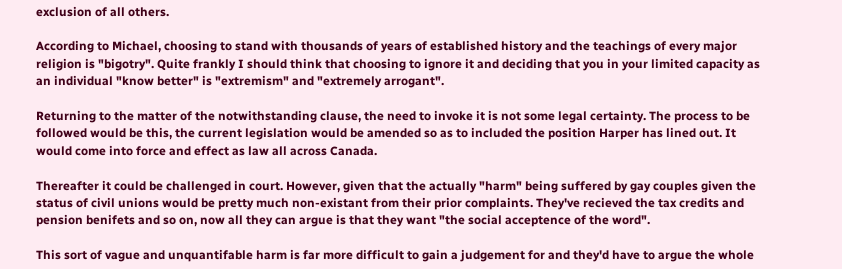exclusion of all others.

According to Michael, choosing to stand with thousands of years of established history and the teachings of every major religion is "bigotry". Quite frankly I should think that choosing to ignore it and deciding that you in your limited capacity as an individual "know better" is "extremism" and "extremely arrogant".

Returning to the matter of the notwithstanding clause, the need to invoke it is not some legal certainty. The process to be followed would be this, the current legislation would be amended so as to included the position Harper has lined out. It would come into force and effect as law all across Canada.

Thereafter it could be challenged in court. However, given that the actually "harm" being suffered by gay couples given the status of civil unions would be pretty much non-existant from their prior complaints. They've recieved the tax credits and pension benifets and so on, now all they can argue is that they want "the social acceptence of the word".

This sort of vague and unquantifable harm is far more difficult to gain a judgement for and they'd have to argue the whole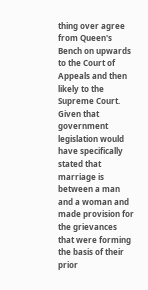thing over agree from Queen's Bench on upwards to the Court of Appeals and then likely to the Supreme Court. Given that government legislation would have specifically stated that marriage is between a man and a woman and made provision for the grievances that were forming the basis of their prior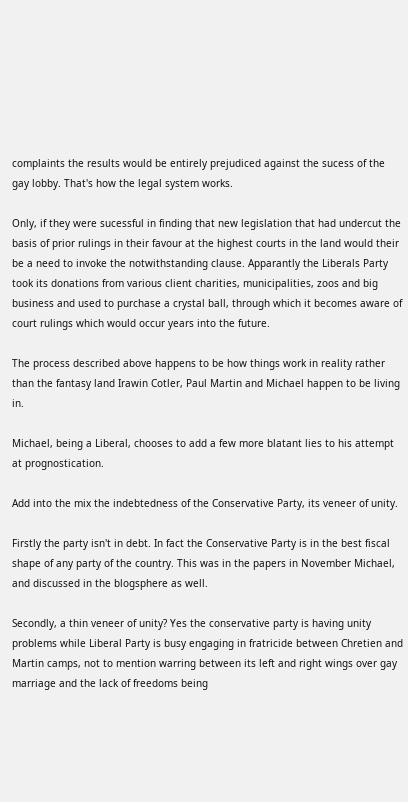complaints the results would be entirely prejudiced against the sucess of the gay lobby. That's how the legal system works.

Only, if they were sucessful in finding that new legislation that had undercut the basis of prior rulings in their favour at the highest courts in the land would their be a need to invoke the notwithstanding clause. Apparantly the Liberals Party took its donations from various client charities, municipalities, zoos and big business and used to purchase a crystal ball, through which it becomes aware of court rulings which would occur years into the future.

The process described above happens to be how things work in reality rather than the fantasy land Irawin Cotler, Paul Martin and Michael happen to be living in.

Michael, being a Liberal, chooses to add a few more blatant lies to his attempt at prognostication.

Add into the mix the indebtedness of the Conservative Party, its veneer of unity.

Firstly the party isn't in debt. In fact the Conservative Party is in the best fiscal shape of any party of the country. This was in the papers in November Michael, and discussed in the blogsphere as well.

Secondly, a thin veneer of unity? Yes the conservative party is having unity problems while Liberal Party is busy engaging in fratricide between Chretien and Martin camps, not to mention warring between its left and right wings over gay marriage and the lack of freedoms being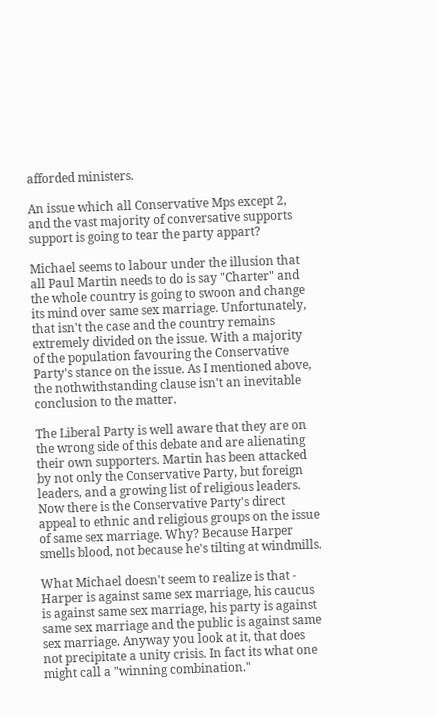afforded ministers.

An issue which all Conservative Mps except 2, and the vast majority of conversative supports support is going to tear the party appart?

Michael seems to labour under the illusion that all Paul Martin needs to do is say "Charter" and the whole country is going to swoon and change its mind over same sex marriage. Unfortunately, that isn't the case and the country remains extremely divided on the issue. With a majority of the population favouring the Conservative Party's stance on the issue. As I mentioned above, the nothwithstanding clause isn't an inevitable conclusion to the matter.

The Liberal Party is well aware that they are on the wrong side of this debate and are alienating their own supporters. Martin has been attacked by not only the Conservative Party, but foreign leaders, and a growing list of religious leaders. Now there is the Conservative Party's direct appeal to ethnic and religious groups on the issue of same sex marriage. Why? Because Harper smells blood, not because he's tilting at windmills.

What Michael doesn't seem to realize is that - Harper is against same sex marriage, his caucus is against same sex marriage, his party is against same sex marriage and the public is against same sex marriage. Anyway you look at it, that does not precipitate a unity crisis. In fact its what one might call a "winning combination."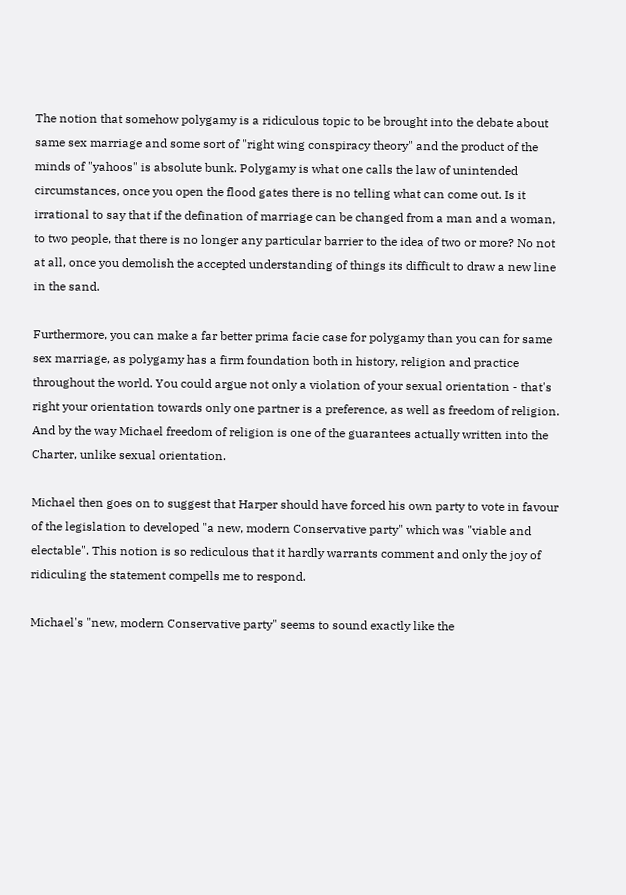The notion that somehow polygamy is a ridiculous topic to be brought into the debate about same sex marriage and some sort of "right wing conspiracy theory" and the product of the minds of "yahoos" is absolute bunk. Polygamy is what one calls the law of unintended circumstances, once you open the flood gates there is no telling what can come out. Is it irrational to say that if the defination of marriage can be changed from a man and a woman, to two people, that there is no longer any particular barrier to the idea of two or more? No not at all, once you demolish the accepted understanding of things its difficult to draw a new line in the sand.

Furthermore, you can make a far better prima facie case for polygamy than you can for same sex marriage, as polygamy has a firm foundation both in history, religion and practice throughout the world. You could argue not only a violation of your sexual orientation - that's right your orientation towards only one partner is a preference, as well as freedom of religion. And by the way Michael freedom of religion is one of the guarantees actually written into the Charter, unlike sexual orientation.

Michael then goes on to suggest that Harper should have forced his own party to vote in favour of the legislation to developed "a new, modern Conservative party" which was "viable and electable". This notion is so rediculous that it hardly warrants comment and only the joy of ridiculing the statement compells me to respond.

Michael's "new, modern Conservative party" seems to sound exactly like the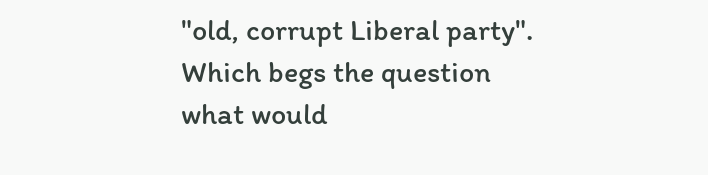"old, corrupt Liberal party". Which begs the question what would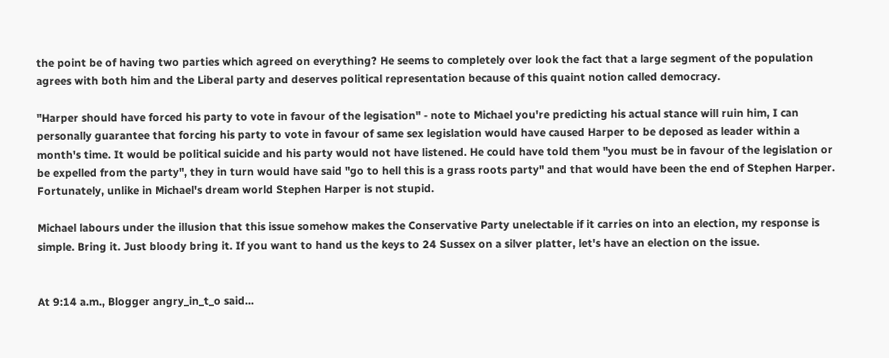the point be of having two parties which agreed on everything? He seems to completely over look the fact that a large segment of the population agrees with both him and the Liberal party and deserves political representation because of this quaint notion called democracy.

"Harper should have forced his party to vote in favour of the legisation" - note to Michael you're predicting his actual stance will ruin him, I can personally guarantee that forcing his party to vote in favour of same sex legislation would have caused Harper to be deposed as leader within a month's time. It would be political suicide and his party would not have listened. He could have told them "you must be in favour of the legislation or be expelled from the party", they in turn would have said "go to hell this is a grass roots party" and that would have been the end of Stephen Harper. Fortunately, unlike in Michael's dream world Stephen Harper is not stupid.

Michael labours under the illusion that this issue somehow makes the Conservative Party unelectable if it carries on into an election, my response is simple. Bring it. Just bloody bring it. If you want to hand us the keys to 24 Sussex on a silver platter, let's have an election on the issue.


At 9:14 a.m., Blogger angry_in_t_o said...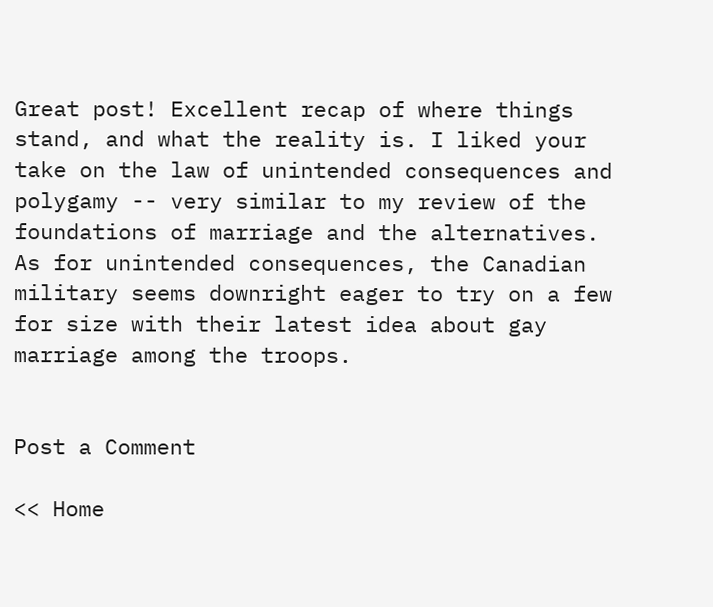Great post! Excellent recap of where things stand, and what the reality is. I liked your take on the law of unintended consequences and polygamy -- very similar to my review of the foundations of marriage and the alternatives. As for unintended consequences, the Canadian military seems downright eager to try on a few for size with their latest idea about gay marriage among the troops.


Post a Comment

<< Home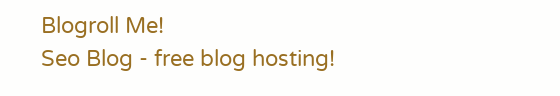Blogroll Me!
Seo Blog - free blog hosting!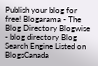Publish your blog for free! Blogarama - The Blog Directory Blogwise - blog directory Blog Search Engine Listed on BlogsCanada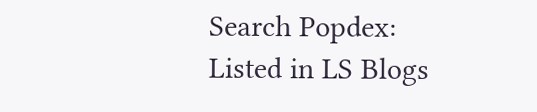Search Popdex:
Listed in LS Blogs